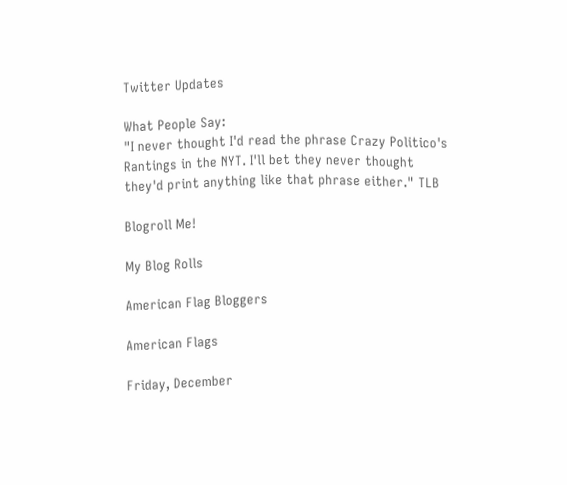Twitter Updates

What People Say:
"I never thought I'd read the phrase Crazy Politico's Rantings in the NYT. I'll bet they never thought they'd print anything like that phrase either." TLB

Blogroll Me!

My Blog Rolls

American Flag Bloggers

American Flags

Friday, December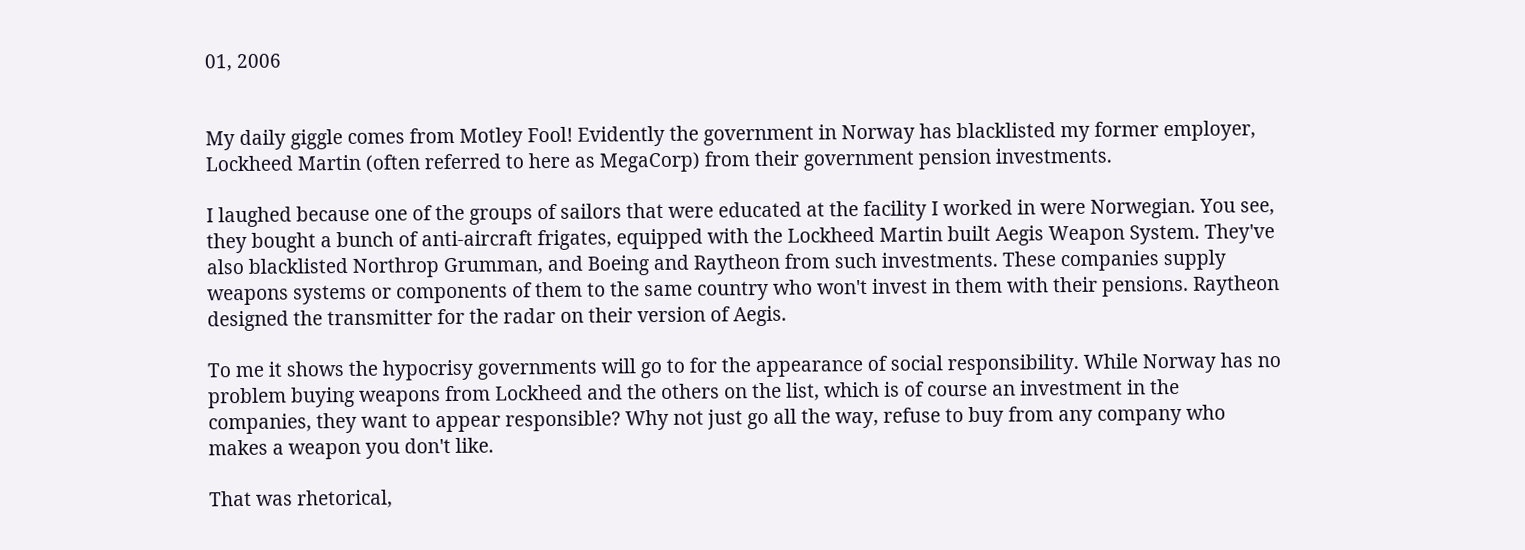01, 2006


My daily giggle comes from Motley Fool! Evidently the government in Norway has blacklisted my former employer, Lockheed Martin (often referred to here as MegaCorp) from their government pension investments.

I laughed because one of the groups of sailors that were educated at the facility I worked in were Norwegian. You see, they bought a bunch of anti-aircraft frigates, equipped with the Lockheed Martin built Aegis Weapon System. They've also blacklisted Northrop Grumman, and Boeing and Raytheon from such investments. These companies supply weapons systems or components of them to the same country who won't invest in them with their pensions. Raytheon designed the transmitter for the radar on their version of Aegis.

To me it shows the hypocrisy governments will go to for the appearance of social responsibility. While Norway has no problem buying weapons from Lockheed and the others on the list, which is of course an investment in the companies, they want to appear responsible? Why not just go all the way, refuse to buy from any company who makes a weapon you don't like.

That was rhetorical,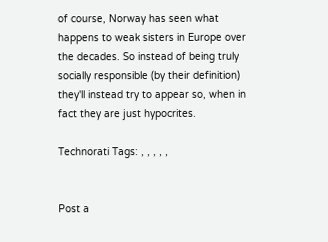of course, Norway has seen what happens to weak sisters in Europe over the decades. So instead of being truly socially responsible (by their definition) they'll instead try to appear so, when in fact they are just hypocrites.

Technorati Tags: , , , , ,


Post a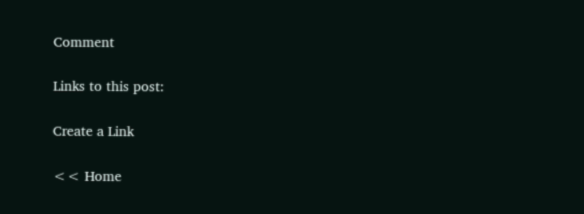Comment

Links to this post:

Create a Link

<< Home